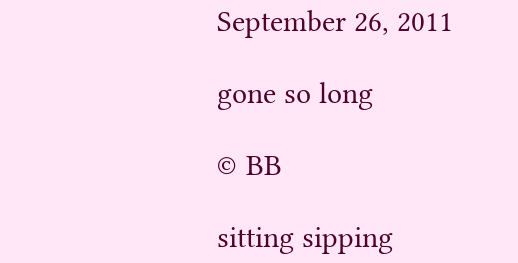September 26, 2011

gone so long

© BB

sitting sipping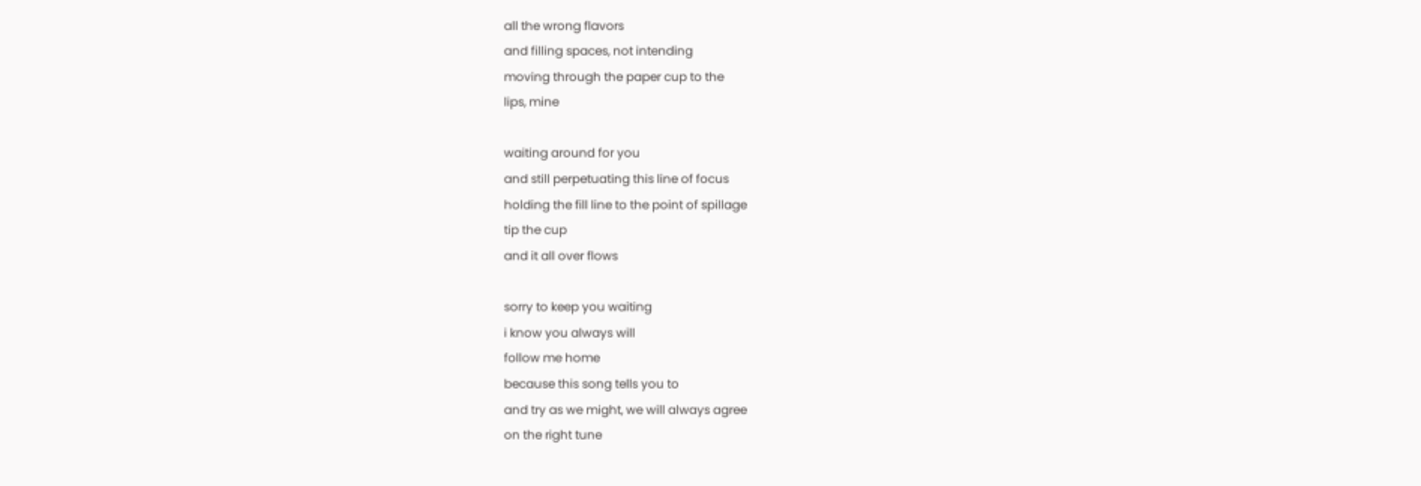all the wrong flavors
and filling spaces, not intending
moving through the paper cup to the
lips, mine

waiting around for you
and still perpetuating this line of focus
holding the fill line to the point of spillage
tip the cup
and it all over flows

sorry to keep you waiting
i know you always will
follow me home
because this song tells you to
and try as we might, we will always agree
on the right tune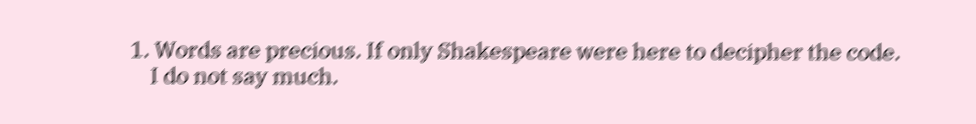1. Words are precious. If only Shakespeare were here to decipher the code.
    I do not say much.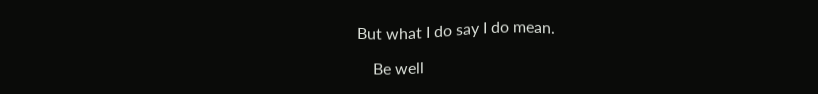But what I do say I do mean.

    Be well